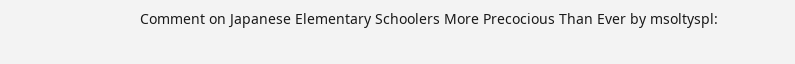Comment on Japanese Elementary Schoolers More Precocious Than Ever by msoltyspl: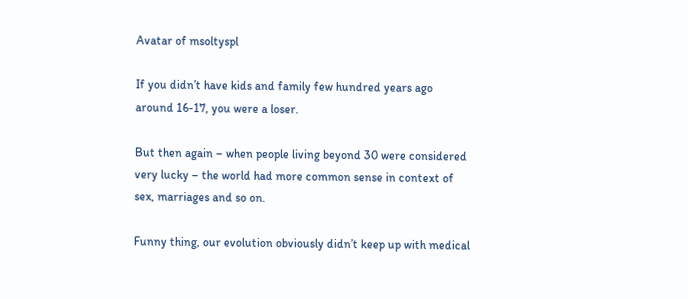Avatar of msoltyspl

If you didn’t have kids and family few hundred years ago around 16-17, you were a loser.

But then again – when people living beyond 30 were considered very lucky – the world had more common sense in context of sex, marriages and so on.

Funny thing, our evolution obviously didn’t keep up with medical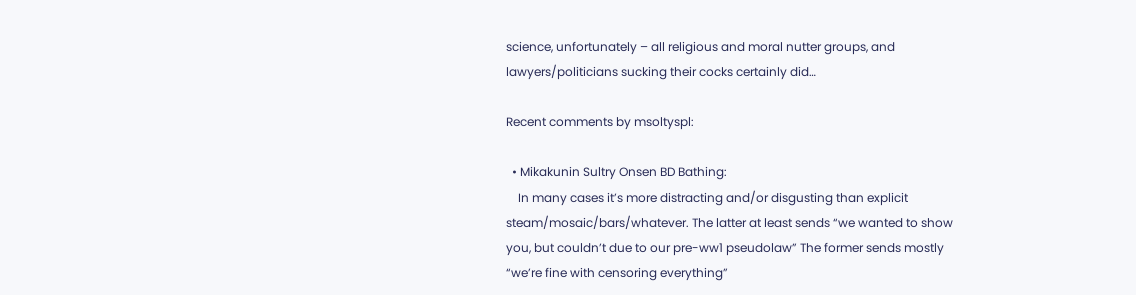science, unfortunately – all religious and moral nutter groups, and lawyers/politicians sucking their cocks certainly did…

Recent comments by msoltyspl:

  • Mikakunin Sultry Onsen BD Bathing:
    In many cases it’s more distracting and/or disgusting than explicit steam/mosaic/bars/whatever. The latter at least sends “we wanted to show you, but couldn’t due to our pre-ww1 pseudolaw” The former sends mostly “we’re fine with censoring everything”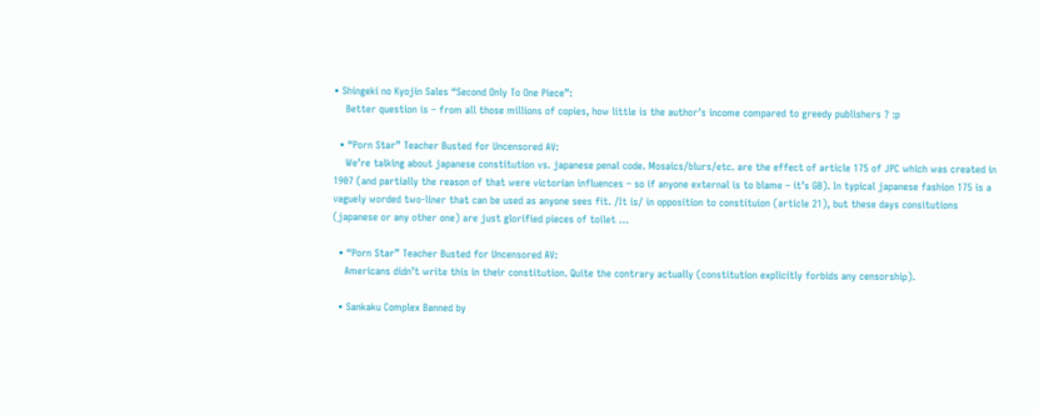• Shingeki no Kyojin Sales “Second Only To One Piece”:
    Better question is – from all those millions of copies, how little is the author’s income compared to greedy publishers ? :p

  • “Porn Star” Teacher Busted for Uncensored AV:
    We’re talking about japanese constitution vs. japanese penal code. Mosaics/blurs/etc. are the effect of article 175 of JPC which was created in 1907 (and partially the reason of that were victorian influences – so if anyone external is to blame – it’s GB). In typical japanese fashion 175 is a vaguely worded two-liner that can be used as anyone sees fit. /It is/ in opposition to constituion (article 21), but these days consitutions (japanese or any other one) are just glorified pieces of toilet …

  • “Porn Star” Teacher Busted for Uncensored AV:
    Americans didn’t write this in their constitution. Quite the contrary actually (constitution explicitly forbids any censorship).

  • Sankaku Complex Banned by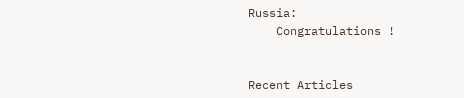Russia:
    Congratulations !


Recent Articles